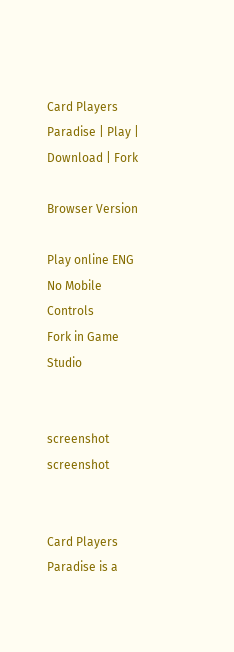Card Players Paradise | Play | Download | Fork

Browser Version

Play online ENG No Mobile Controls
Fork in Game Studio


screenshot screenshot


Card Players Paradise is a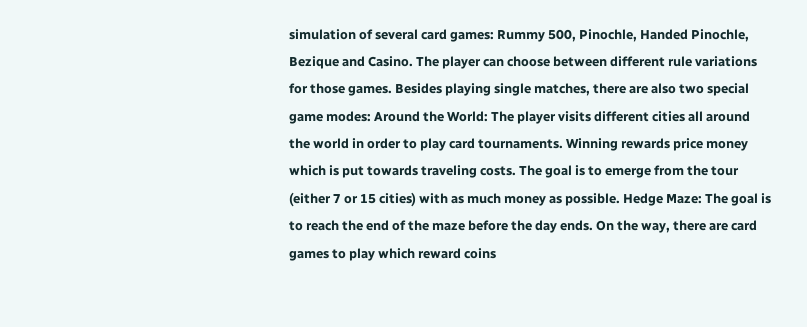simulation of several card games: Rummy 500, Pinochle, Handed Pinochle, Bezique and Casino. The player can choose between different rule variations for those games. Besides playing single matches, there are also two special game modes: Around the World: The player visits different cities all around the world in order to play card tournaments. Winning rewards price money which is put towards traveling costs. The goal is to emerge from the tour (either 7 or 15 cities) with as much money as possible. Hedge Maze: The goal is to reach the end of the maze before the day ends. On the way, there are card games to play which reward coins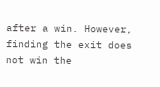after a win. However, finding the exit does not win the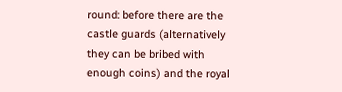round: before there are the castle guards (alternatively they can be bribed with enough coins) and the royal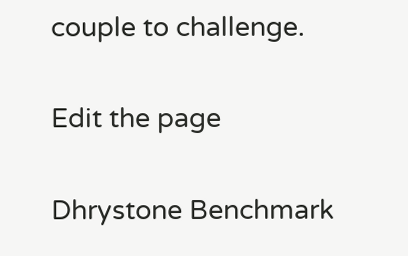couple to challenge.

Edit the page

Dhrystone Benchmark